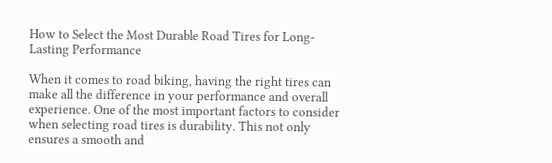How to Select the Most Durable Road Tires for Long-Lasting Performance

When it comes to road biking, having the right tires can make all the difference in your performance and overall experience. One of the most important factors to consider when selecting road tires is durability. This not only ensures a smooth and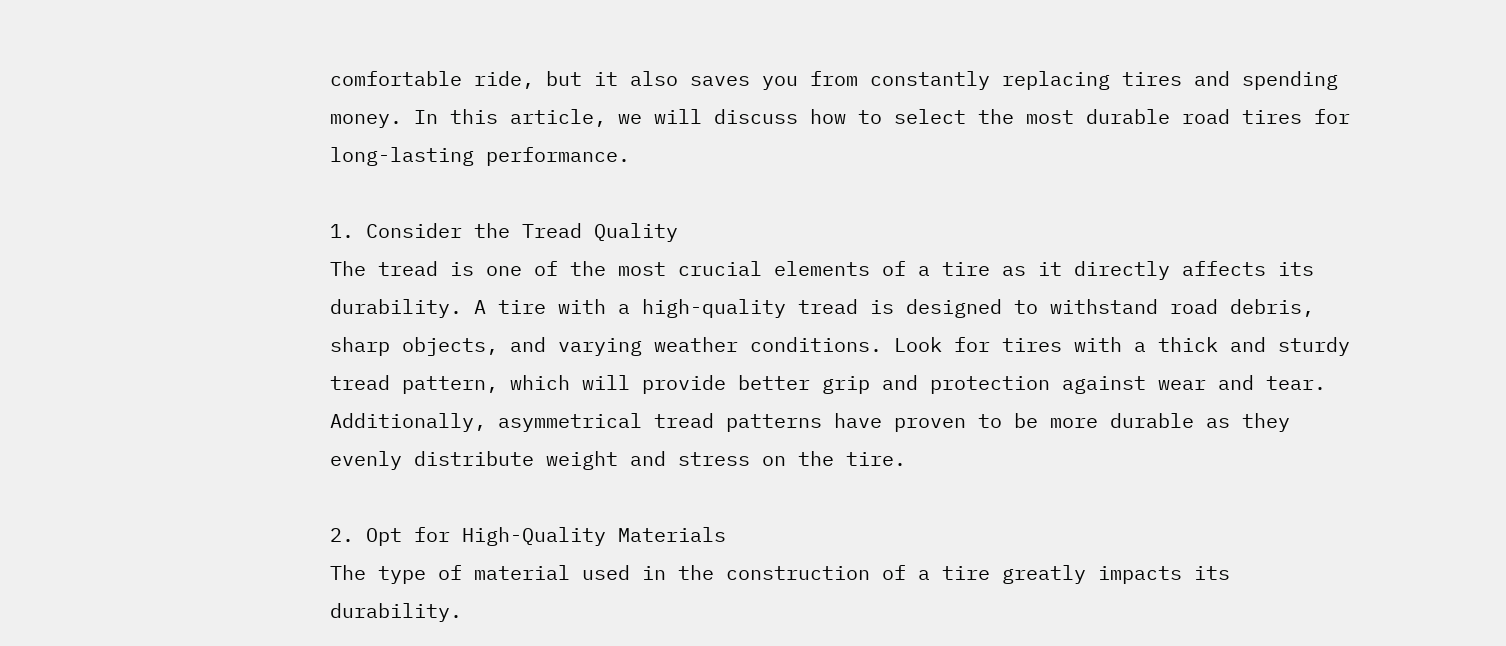comfortable ride, but it also saves you from constantly replacing tires and spending money. In this article, we will discuss how to select the most durable road tires for long-lasting performance.

1. Consider the Tread Quality
The tread is one of the most crucial elements of a tire as it directly affects its durability. A tire with a high-quality tread is designed to withstand road debris, sharp objects, and varying weather conditions. Look for tires with a thick and sturdy tread pattern, which will provide better grip and protection against wear and tear. Additionally, asymmetrical tread patterns have proven to be more durable as they evenly distribute weight and stress on the tire.

2. Opt for High-Quality Materials
The type of material used in the construction of a tire greatly impacts its durability.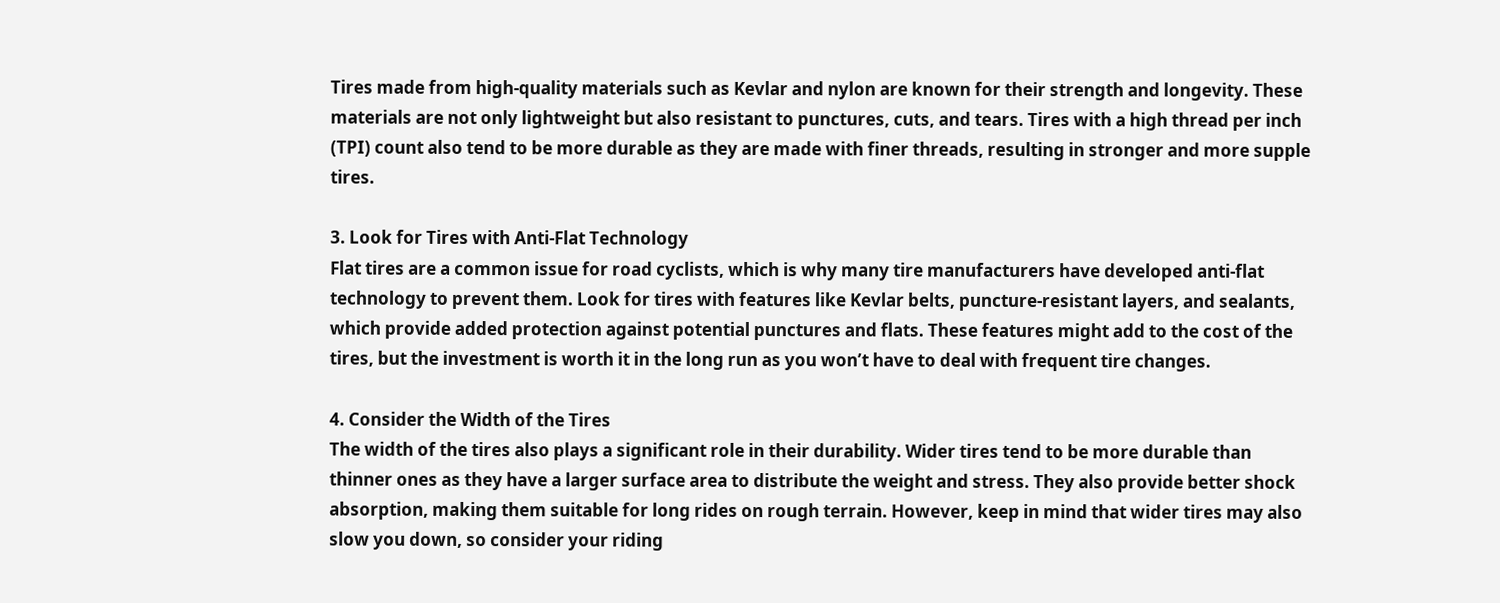Tires made from high-quality materials such as Kevlar and nylon are known for their strength and longevity. These materials are not only lightweight but also resistant to punctures, cuts, and tears. Tires with a high thread per inch (TPI) count also tend to be more durable as they are made with finer threads, resulting in stronger and more supple tires.

3. Look for Tires with Anti-Flat Technology
Flat tires are a common issue for road cyclists, which is why many tire manufacturers have developed anti-flat technology to prevent them. Look for tires with features like Kevlar belts, puncture-resistant layers, and sealants, which provide added protection against potential punctures and flats. These features might add to the cost of the tires, but the investment is worth it in the long run as you won’t have to deal with frequent tire changes.

4. Consider the Width of the Tires
The width of the tires also plays a significant role in their durability. Wider tires tend to be more durable than thinner ones as they have a larger surface area to distribute the weight and stress. They also provide better shock absorption, making them suitable for long rides on rough terrain. However, keep in mind that wider tires may also slow you down, so consider your riding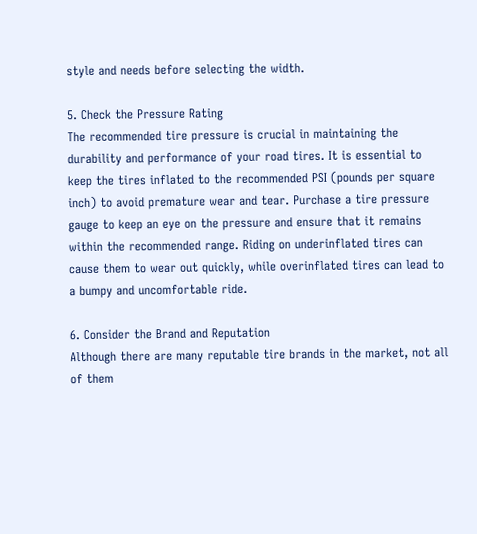style and needs before selecting the width.

5. Check the Pressure Rating
The recommended tire pressure is crucial in maintaining the durability and performance of your road tires. It is essential to keep the tires inflated to the recommended PSI (pounds per square inch) to avoid premature wear and tear. Purchase a tire pressure gauge to keep an eye on the pressure and ensure that it remains within the recommended range. Riding on underinflated tires can cause them to wear out quickly, while overinflated tires can lead to a bumpy and uncomfortable ride.

6. Consider the Brand and Reputation
Although there are many reputable tire brands in the market, not all of them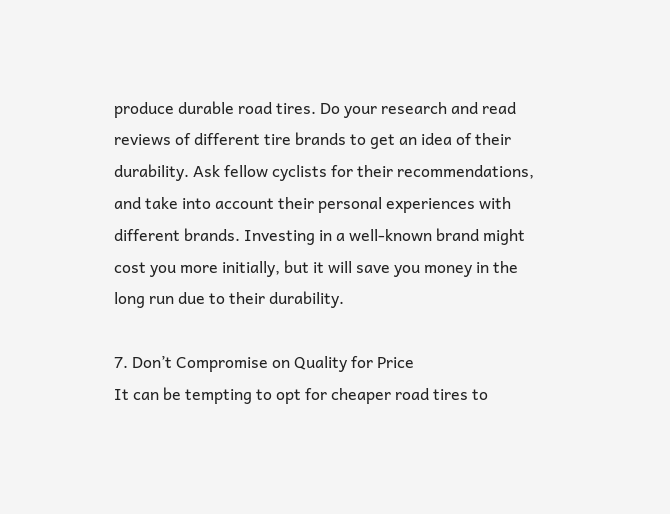produce durable road tires. Do your research and read reviews of different tire brands to get an idea of their durability. Ask fellow cyclists for their recommendations, and take into account their personal experiences with different brands. Investing in a well-known brand might cost you more initially, but it will save you money in the long run due to their durability.

7. Don’t Compromise on Quality for Price
It can be tempting to opt for cheaper road tires to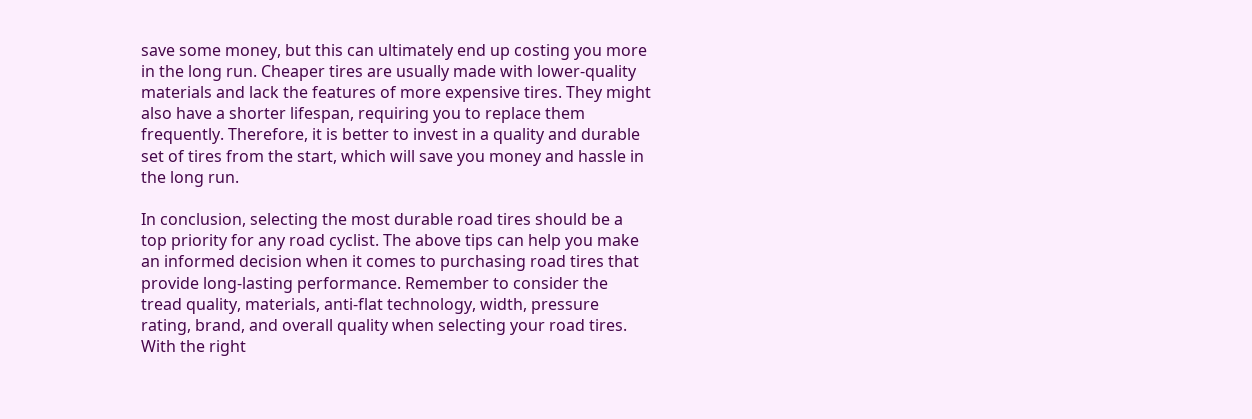save some money, but this can ultimately end up costing you more in the long run. Cheaper tires are usually made with lower-quality materials and lack the features of more expensive tires. They might also have a shorter lifespan, requiring you to replace them frequently. Therefore, it is better to invest in a quality and durable set of tires from the start, which will save you money and hassle in the long run.

In conclusion, selecting the most durable road tires should be a top priority for any road cyclist. The above tips can help you make an informed decision when it comes to purchasing road tires that provide long-lasting performance. Remember to consider the tread quality, materials, anti-flat technology, width, pressure rating, brand, and overall quality when selecting your road tires. With the right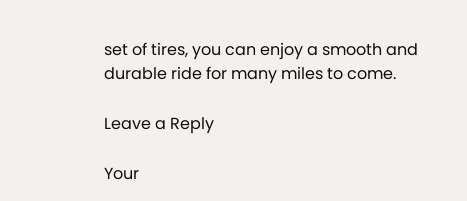set of tires, you can enjoy a smooth and durable ride for many miles to come.

Leave a Reply

Your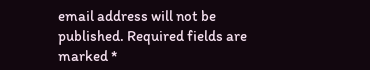email address will not be published. Required fields are marked *